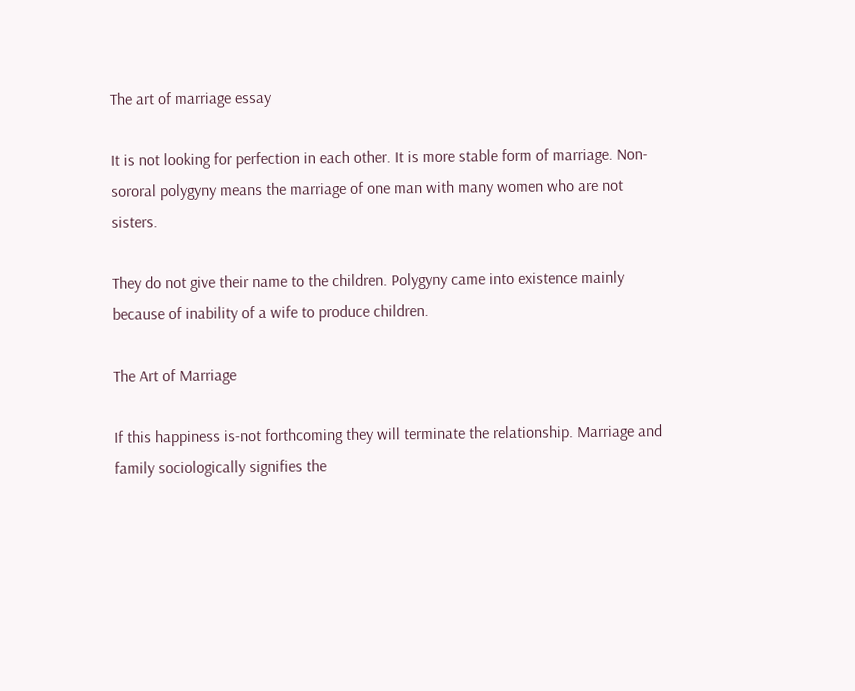The art of marriage essay

It is not looking for perfection in each other. It is more stable form of marriage. Non-sororal polygyny means the marriage of one man with many women who are not sisters.

They do not give their name to the children. Polygyny came into existence mainly because of inability of a wife to produce children.

The Art of Marriage

If this happiness is-not forthcoming they will terminate the relationship. Marriage and family sociologically signifies the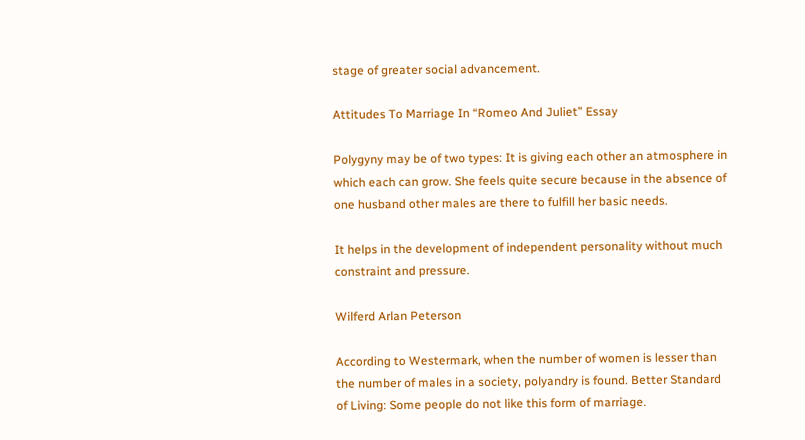stage of greater social advancement.

Attitudes To Marriage In “Romeo And Juliet” Essay

Polygyny may be of two types: It is giving each other an atmosphere in which each can grow. She feels quite secure because in the absence of one husband other males are there to fulfill her basic needs.

It helps in the development of independent personality without much constraint and pressure.

Wilferd Arlan Peterson

According to Westermark, when the number of women is lesser than the number of males in a society, polyandry is found. Better Standard of Living: Some people do not like this form of marriage.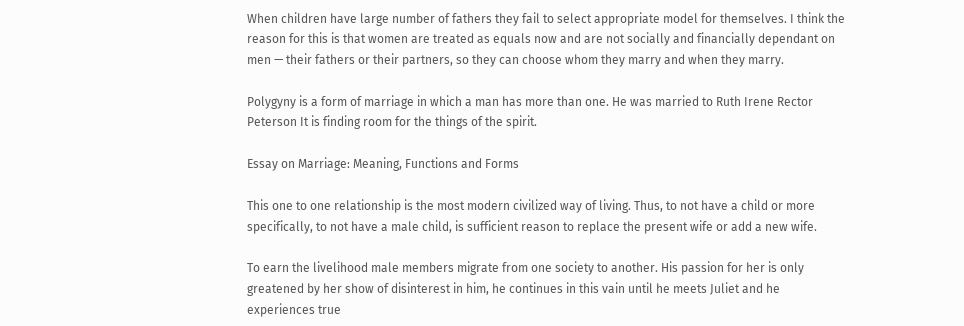When children have large number of fathers they fail to select appropriate model for themselves. I think the reason for this is that women are treated as equals now and are not socially and financially dependant on men — their fathers or their partners, so they can choose whom they marry and when they marry.

Polygyny is a form of marriage in which a man has more than one. He was married to Ruth Irene Rector Peterson It is finding room for the things of the spirit.

Essay on Marriage: Meaning, Functions and Forms

This one to one relationship is the most modern civilized way of living. Thus, to not have a child or more specifically, to not have a male child, is sufficient reason to replace the present wife or add a new wife.

To earn the livelihood male members migrate from one society to another. His passion for her is only greatened by her show of disinterest in him, he continues in this vain until he meets Juliet and he experiences true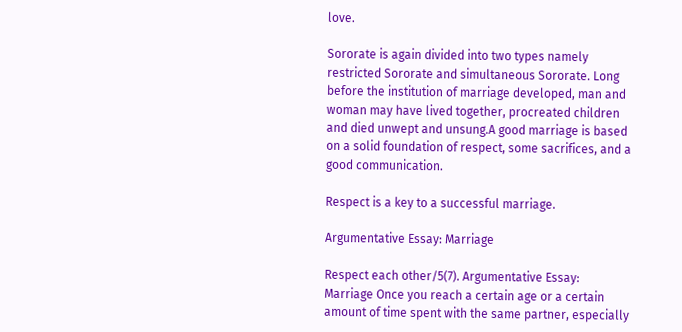love.

Sororate is again divided into two types namely restricted Sororate and simultaneous Sororate. Long before the institution of marriage developed, man and woman may have lived together, procreated children and died unwept and unsung.A good marriage is based on a solid foundation of respect, some sacrifices, and a good communication.

Respect is a key to a successful marriage.

Argumentative Essay: Marriage

Respect each other/5(7). Argumentative Essay: Marriage Once you reach a certain age or a certain amount of time spent with the same partner, especially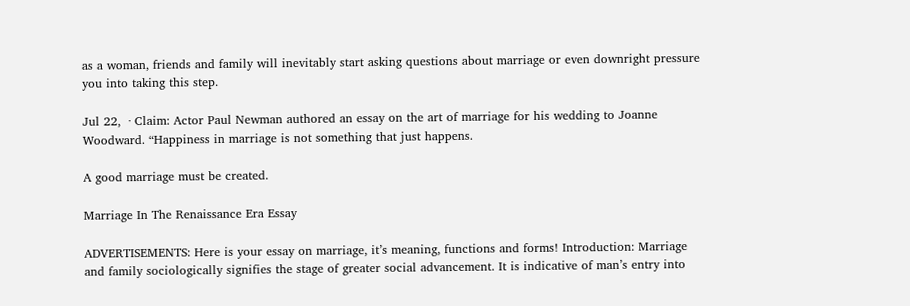as a woman, friends and family will inevitably start asking questions about marriage or even downright pressure you into taking this step.

Jul 22,  · Claim: Actor Paul Newman authored an essay on the art of marriage for his wedding to Joanne Woodward. “Happiness in marriage is not something that just happens.

A good marriage must be created.

Marriage In The Renaissance Era Essay

ADVERTISEMENTS: Here is your essay on marriage, it’s meaning, functions and forms! Introduction: Marriage and family sociologically signifies the stage of greater social advancement. It is indicative of man’s entry into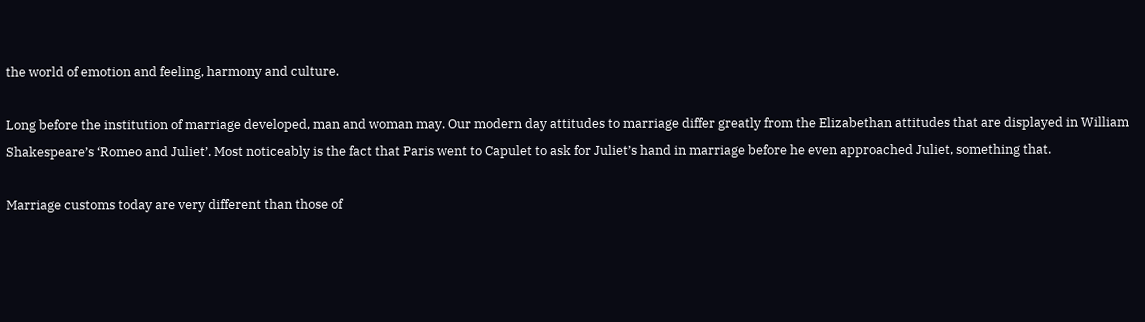the world of emotion and feeling, harmony and culture.

Long before the institution of marriage developed, man and woman may. Our modern day attitudes to marriage differ greatly from the Elizabethan attitudes that are displayed in William Shakespeare’s ‘Romeo and Juliet’. Most noticeably is the fact that Paris went to Capulet to ask for Juliet’s hand in marriage before he even approached Juliet, something that.

Marriage customs today are very different than those of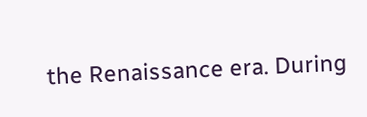the Renaissance era. During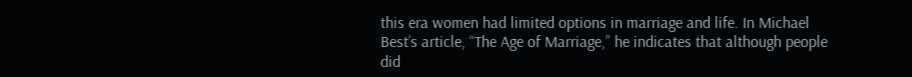this era women had limited options in marriage and life. In Michael Best’s article, “The Age of Marriage,” he indicates that although people did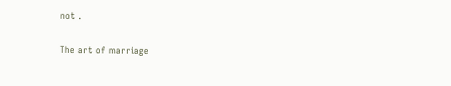not .

The art of marriage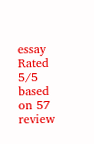essay
Rated 5/5 based on 57 review